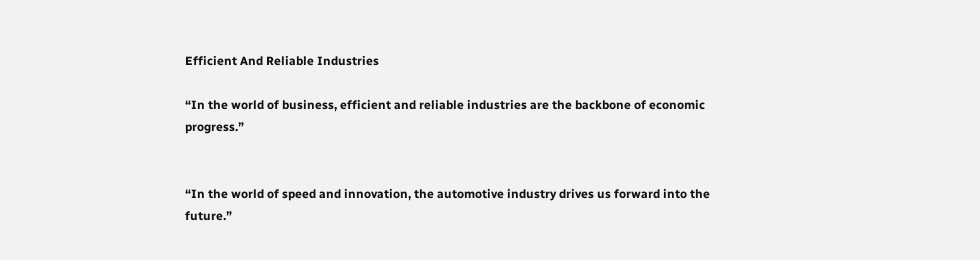Efficient And Reliable Industries

“In the world of business, efficient and reliable industries are the backbone of economic progress.”


“In the world of speed and innovation, the automotive industry drives us forward into the future.”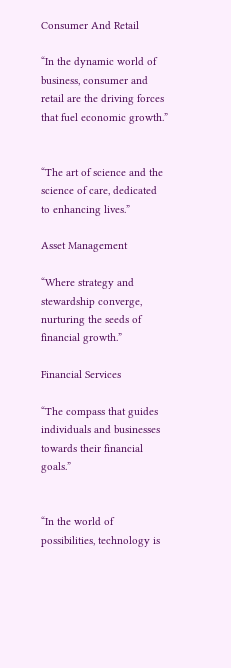Consumer And Retail

“In the dynamic world of business, consumer and retail are the driving forces that fuel economic growth.”


“The art of science and the science of care, dedicated to enhancing lives.”

Asset Management

“Where strategy and stewardship converge, nurturing the seeds of financial growth.”

Financial Services

“The compass that guides individuals and businesses towards their financial goals.”


“In the world of possibilities, technology is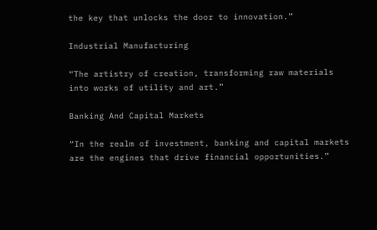the key that unlocks the door to innovation.”

Industrial Manufacturing

“The artistry of creation, transforming raw materials into works of utility and art.”

Banking And Capital Markets

“In the realm of investment, banking and capital markets are the engines that drive financial opportunities.”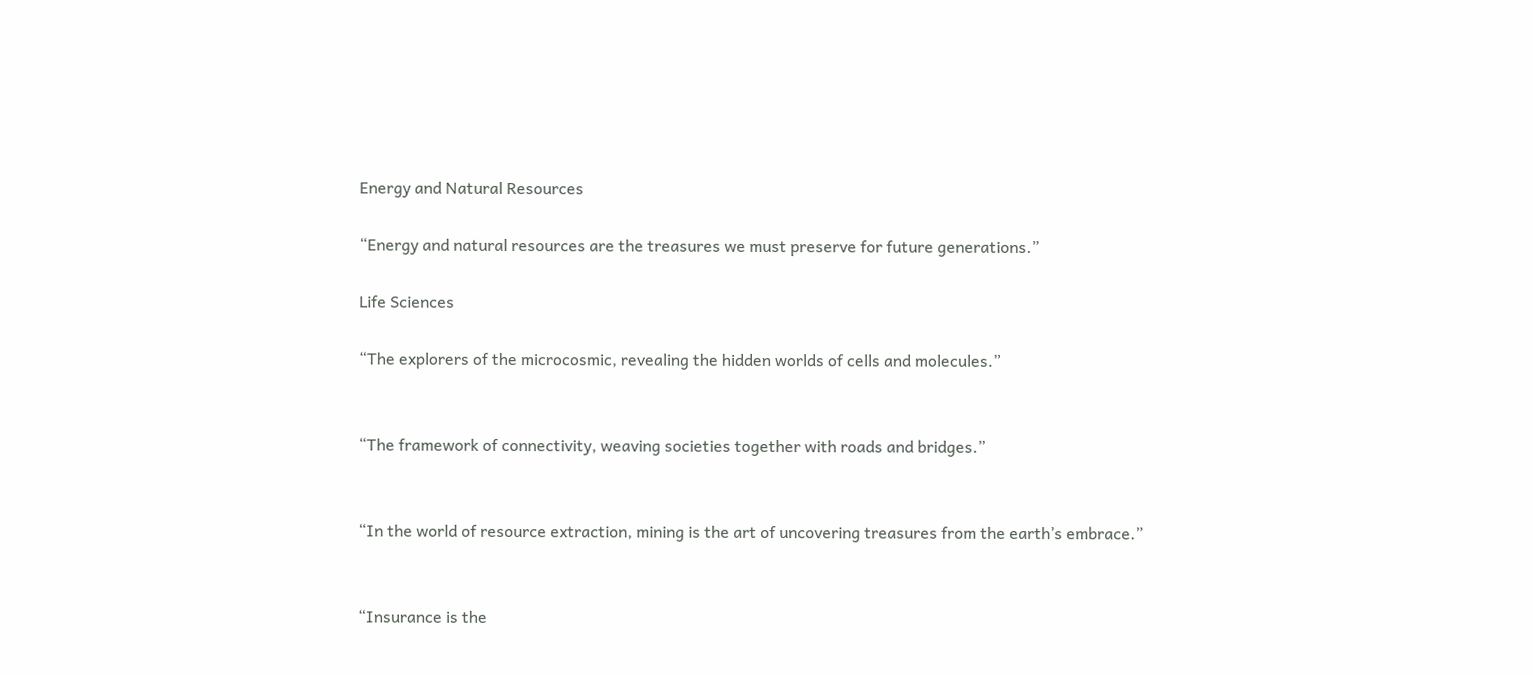Energy and Natural Resources

“Energy and natural resources are the treasures we must preserve for future generations.”

Life Sciences

“The explorers of the microcosmic, revealing the hidden worlds of cells and molecules.”


“The framework of connectivity, weaving societies together with roads and bridges.”


“In the world of resource extraction, mining is the art of uncovering treasures from the earth’s embrace.”


“Insurance is the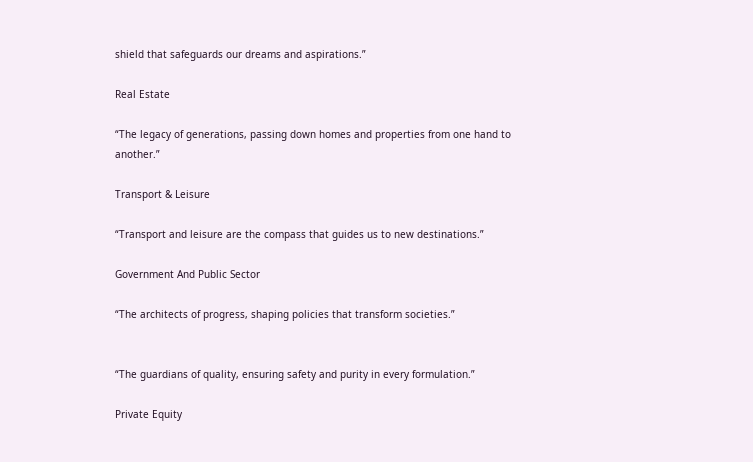shield that safeguards our dreams and aspirations.”

Real Estate

“The legacy of generations, passing down homes and properties from one hand to another.”

Transport & Leisure

“Transport and leisure are the compass that guides us to new destinations.”

Government And Public Sector

“The architects of progress, shaping policies that transform societies.”


“The guardians of quality, ensuring safety and purity in every formulation.”

Private Equity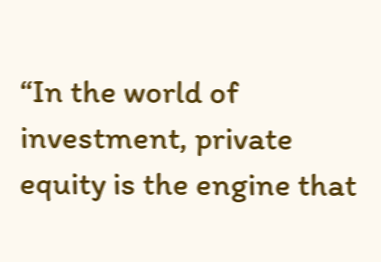“In the world of investment, private equity is the engine that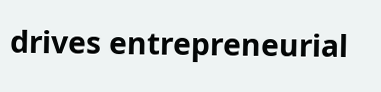drives entrepreneurial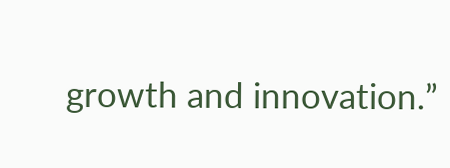growth and innovation.”